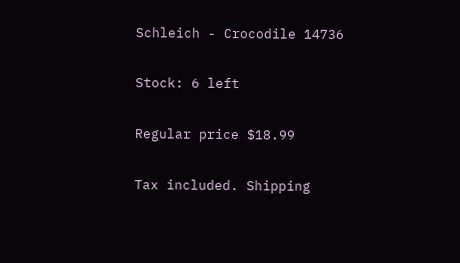Schleich - Crocodile 14736

Stock: 6 left

Regular price $18.99

Tax included. Shipping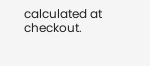calculated at checkout.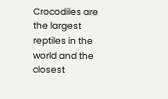Crocodiles are the largest reptiles in the world and the closest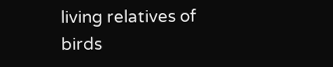living relatives of birds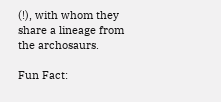(!), with whom they share a lineage from the archosaurs.

Fun Fact: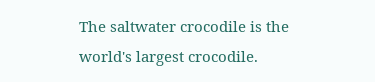The saltwater crocodile is the world's largest crocodile.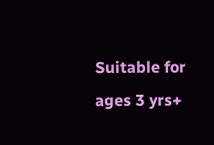Suitable for ages 3 yrs+